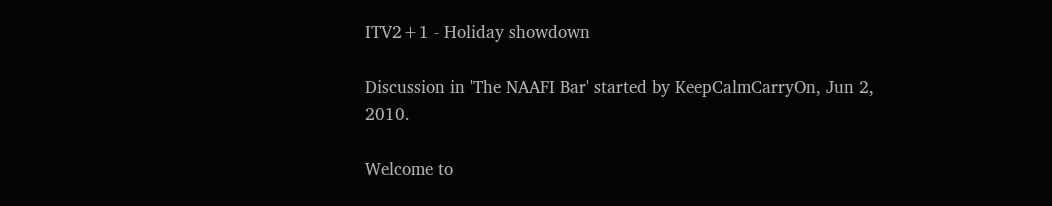ITV2+1 - Holiday showdown

Discussion in 'The NAAFI Bar' started by KeepCalmCarryOn, Jun 2, 2010.

Welcome to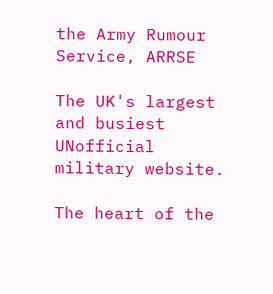the Army Rumour Service, ARRSE

The UK's largest and busiest UNofficial military website.

The heart of the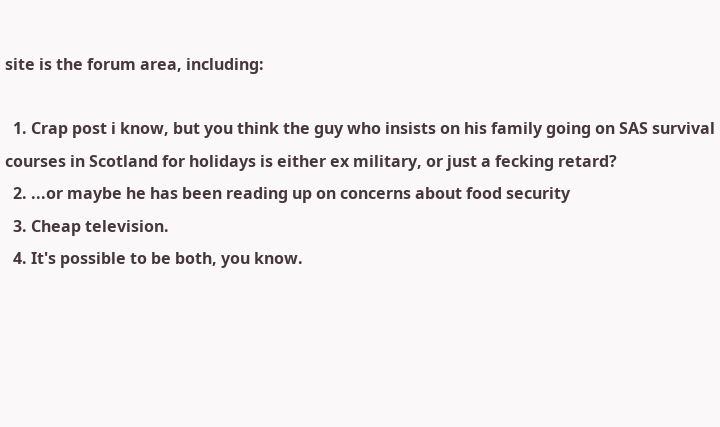site is the forum area, including:

  1. Crap post i know, but you think the guy who insists on his family going on SAS survival courses in Scotland for holidays is either ex military, or just a fecking retard?
  2. ...or maybe he has been reading up on concerns about food security
  3. Cheap television.
  4. It's possible to be both, you know.